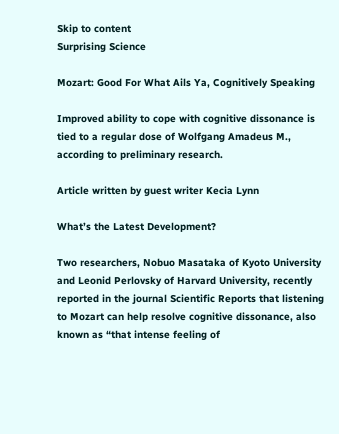Skip to content
Surprising Science

Mozart: Good For What Ails Ya, Cognitively Speaking

Improved ability to cope with cognitive dissonance is tied to a regular dose of Wolfgang Amadeus M., according to preliminary research.

Article written by guest writer Kecia Lynn

What’s the Latest Development?

Two researchers, Nobuo Masataka of Kyoto University and Leonid Perlovsky of Harvard University, recently reported in the journal Scientific Reports that listening to Mozart can help resolve cognitive dissonance, also known as “that intense feeling of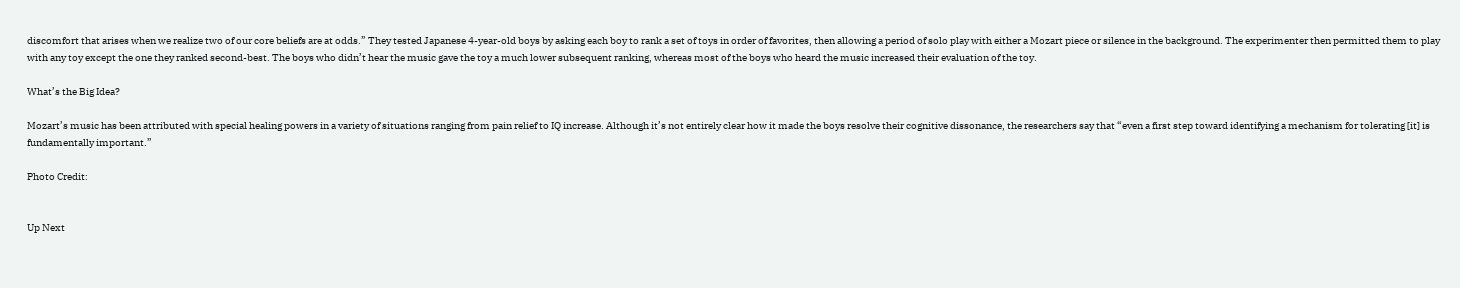discomfort that arises when we realize two of our core beliefs are at odds.” They tested Japanese 4-year-old boys by asking each boy to rank a set of toys in order of favorites, then allowing a period of solo play with either a Mozart piece or silence in the background. The experimenter then permitted them to play with any toy except the one they ranked second-best. The boys who didn’t hear the music gave the toy a much lower subsequent ranking, whereas most of the boys who heard the music increased their evaluation of the toy.

What’s the Big Idea?

Mozart’s music has been attributed with special healing powers in a variety of situations ranging from pain relief to IQ increase. Although it’s not entirely clear how it made the boys resolve their cognitive dissonance, the researchers say that “even a first step toward identifying a mechanism for tolerating [it] is fundamentally important.”

Photo Credit:


Up Next